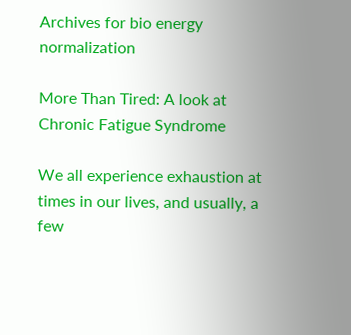Archives for bio energy normalization

More Than Tired: A look at Chronic Fatigue Syndrome

We all experience exhaustion at times in our lives, and usually, a few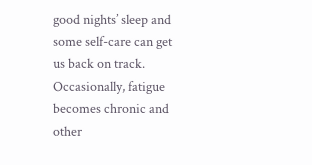good nights’ sleep and some self-care can get us back on track.  Occasionally, fatigue becomes chronic and other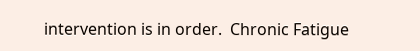intervention is in order.  Chronic Fatigue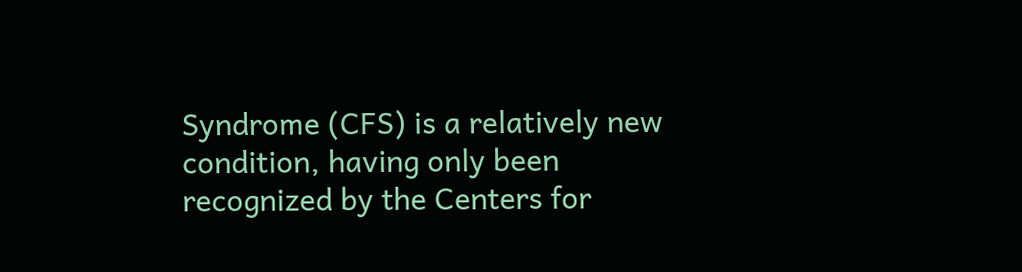Syndrome (CFS) is a relatively new condition, having only been recognized by the Centers for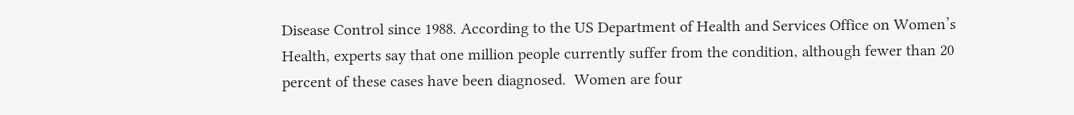Disease Control since 1988. According to the US Department of Health and Services Office on Women’s Health, experts say that one million people currently suffer from the condition, although fewer than 20 percent of these cases have been diagnosed.  Women are four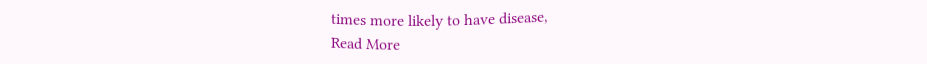times more likely to have disease,
Read More